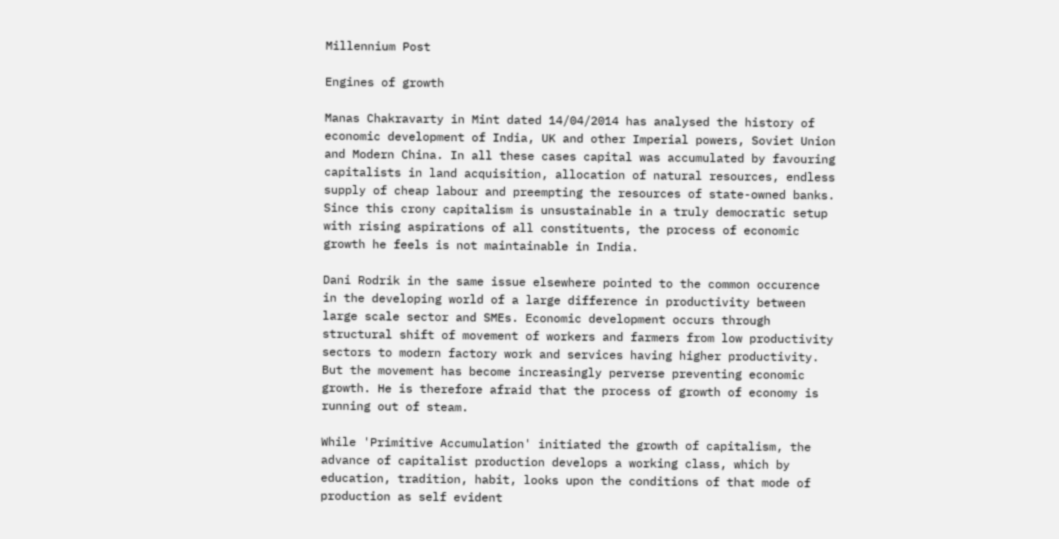Millennium Post

Engines of growth

Manas Chakravarty in Mint dated 14/04/2014 has analysed the history of economic development of India, UK and other Imperial powers, Soviet Union and Modern China. In all these cases capital was accumulated by favouring capitalists in land acquisition, allocation of natural resources, endless supply of cheap labour and preempting the resources of state-owned banks. Since this crony capitalism is unsustainable in a truly democratic setup with rising aspirations of all constituents, the process of economic growth he feels is not maintainable in India.

Dani Rodrik in the same issue elsewhere pointed to the common occurence in the developing world of a large difference in productivity between large scale sector and SMEs. Economic development occurs through structural shift of movement of workers and farmers from low productivity sectors to modern factory work and services having higher productivity. But the movement has become increasingly perverse preventing economic growth. He is therefore afraid that the process of growth of economy is running out of steam.

While 'Primitive Accumulation' initiated the growth of capitalism, the advance of capitalist production develops a working class, which by education, tradition, habit, looks upon the conditions of that mode of production as self evident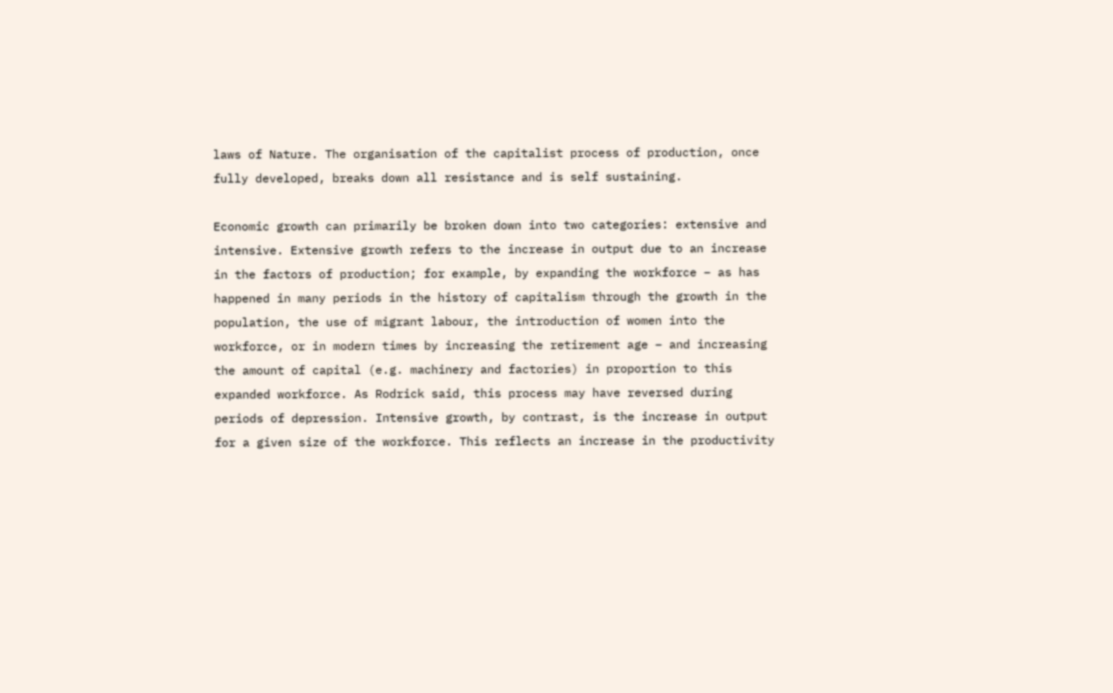laws of Nature. The organisation of the capitalist process of production, once fully developed, breaks down all resistance and is self sustaining.

Economic growth can primarily be broken down into two categories: extensive and intensive. Extensive growth refers to the increase in output due to an increase in the factors of production; for example, by expanding the workforce – as has happened in many periods in the history of capitalism through the growth in the population, the use of migrant labour, the introduction of women into the workforce, or in modern times by increasing the retirement age – and increasing the amount of capital (e.g. machinery and factories) in proportion to this expanded workforce. As Rodrick said, this process may have reversed during periods of depression. Intensive growth, by contrast, is the increase in output for a given size of the workforce. This reflects an increase in the productivity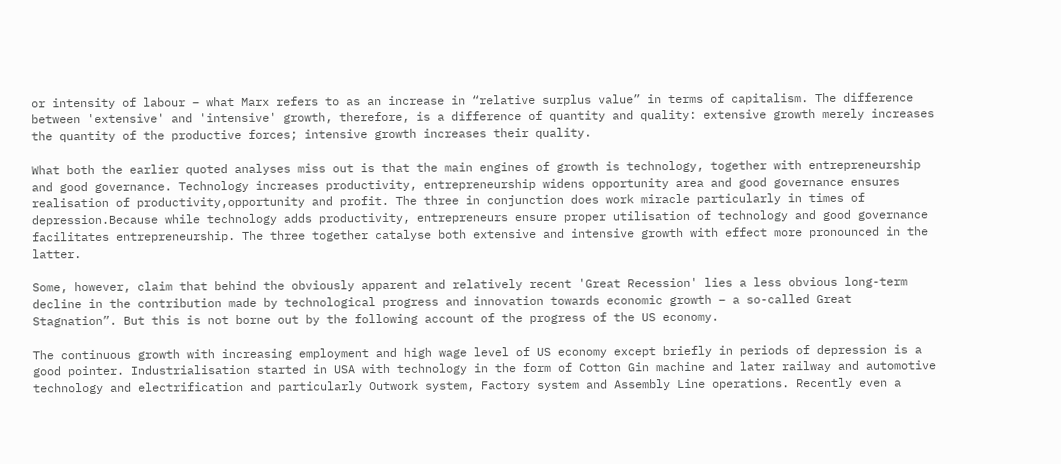or intensity of labour – what Marx refers to as an increase in “relative surplus value” in terms of capitalism. The difference between 'extensive' and 'intensive' growth, therefore, is a difference of quantity and quality: extensive growth merely increases the quantity of the productive forces; intensive growth increases their quality.

What both the earlier quoted analyses miss out is that the main engines of growth is technology, together with entrepreneurship and good governance. Technology increases productivity, entrepreneurship widens opportunity area and good governance ensures realisation of productivity,opportunity and profit. The three in conjunction does work miracle particularly in times of depression.Because while technology adds productivity, entrepreneurs ensure proper utilisation of technology and good governance facilitates entrepreneurship. The three together catalyse both extensive and intensive growth with effect more pronounced in the latter.

Some, however, claim that behind the obviously apparent and relatively recent 'Great Recession' lies a less obvious long-term decline in the contribution made by technological progress and innovation towards economic growth – a so-called Great Stagnation”. But this is not borne out by the following account of the progress of the US economy.

The continuous growth with increasing employment and high wage level of US economy except briefly in periods of depression is a good pointer. Industrialisation started in USA with technology in the form of Cotton Gin machine and later railway and automotive technology and electrification and particularly Outwork system, Factory system and Assembly Line operations. Recently even a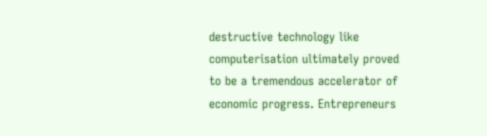destructive technology like computerisation ultimately proved to be a tremendous accelerator of economic progress. Entrepreneurs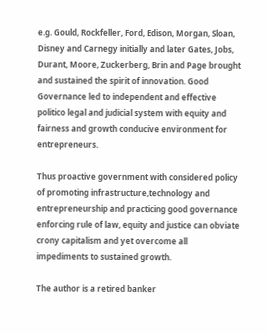e.g. Gould, Rockfeller, Ford, Edison, Morgan, Sloan, Disney and Carnegy initially and later Gates, Jobs, Durant, Moore, Zuckerberg, Brin and Page brought and sustained the spirit of innovation. Good Governance led to independent and effective politico legal and judicial system with equity and fairness and growth conducive environment for entrepreneurs.

Thus proactive government with considered policy of promoting infrastructure,technology and entrepreneurship and practicing good governance enforcing rule of law, equity and justice can obviate crony capitalism and yet overcome all impediments to sustained growth.

The author is a retired banker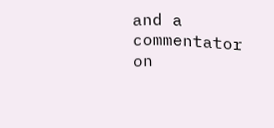and a commentator on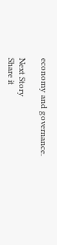economy and governance.

Next Story
Share it